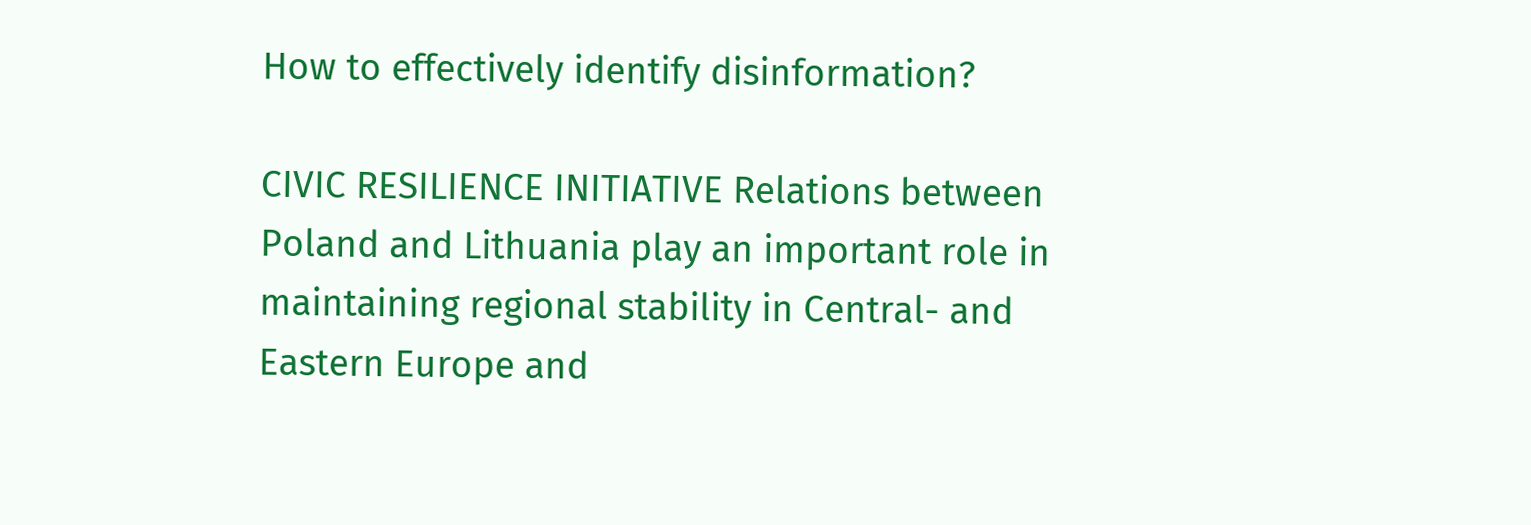How to effectively identify disinformation?

CIVIC RESILIENCE INITIATIVE Relations between Poland and Lithuania play an important role in maintaining regional stability in Central- and Eastern Europe and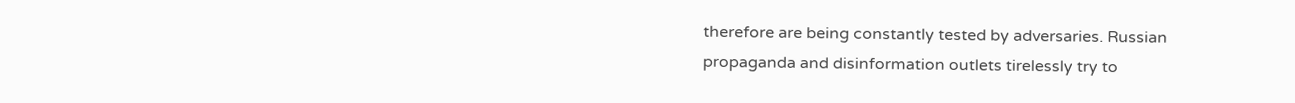therefore are being constantly tested by adversaries. Russian propaganda and disinformation outlets tirelessly try to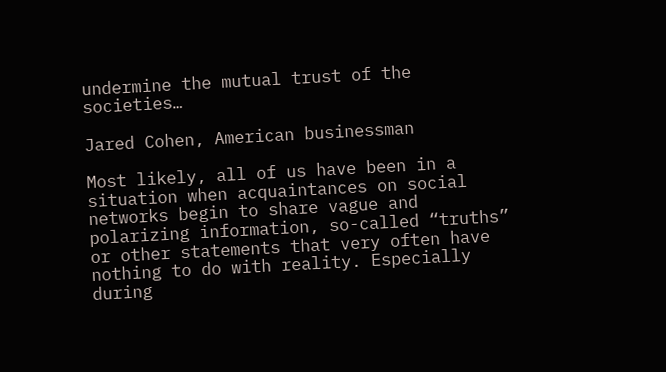undermine the mutual trust of the societies…

Jared Cohen, American businessman

Most likely, all of us have been in a situation when acquaintances on social networks begin to share vague and polarizing information, so-called “truths” or other statements that very often have nothing to do with reality. Especially during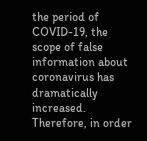the period of COVID-19, the scope of false information about coronavirus has dramatically increased. Therefore, in order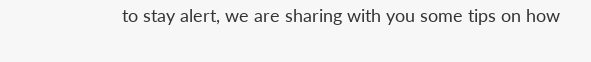to stay alert, we are sharing with you some tips on how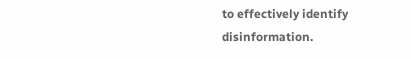to effectively identify disinformation.